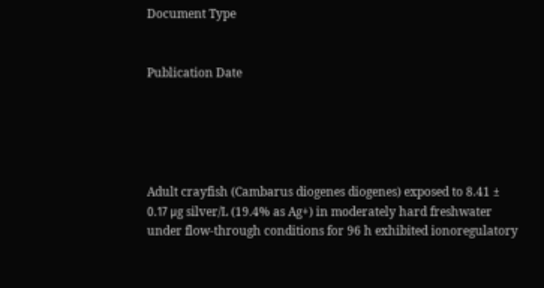Document Type


Publication Date





Adult crayfish (Cambarus diogenes diogenes) exposed to 8.41 ± 0.17 μg silver/L (19.4% as Ag+) in moderately hard freshwater under flow-through conditions for 96 h exhibited ionoregulatory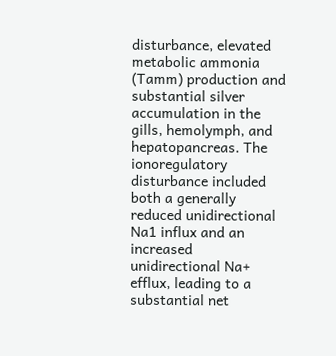disturbance, elevated metabolic ammonia (Tamm) production and substantial silver accumulation in the gills, hemolymph, and hepatopancreas. The ionoregulatory disturbance included both a generally reduced unidirectional Na1 influx and an increased unidirectional Na+ efflux, leading to a substantial net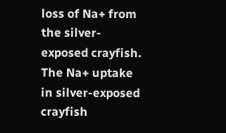loss of Na+ from the silver-exposed crayfish. The Na+ uptake in silver-exposed crayfish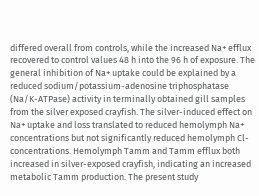differed overall from controls, while the increased Na+ efflux recovered to control values 48 h into the 96 h of exposure. The general inhibition of Na+ uptake could be explained by a reduced sodium/potassium-adenosine triphosphatase (Na/K-ATPase) activity in terminally obtained gill samples from the silver exposed crayfish. The silver-induced effect on Na+ uptake and loss translated to reduced hemolymph Na+ concentrations but not significantly reduced hemolymph Cl- concentrations. Hemolymph Tamm and Tamm efflux both increased in silver-exposed crayfish, indicating an increased metabolic Tamm production. The present study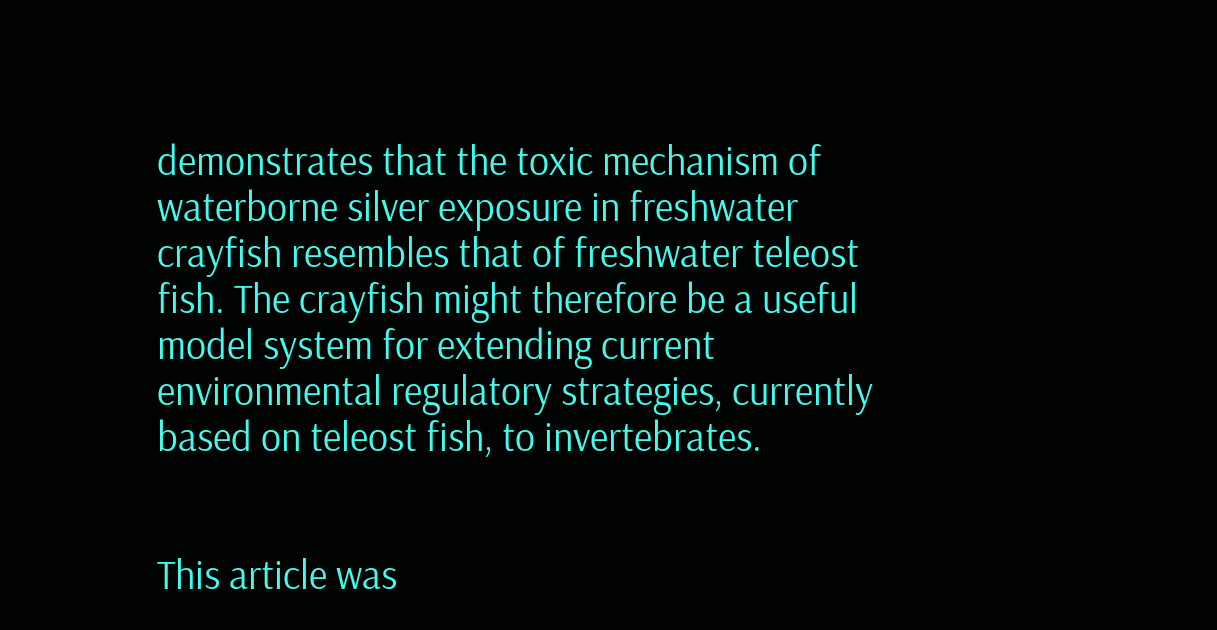demonstrates that the toxic mechanism of waterborne silver exposure in freshwater crayfish resembles that of freshwater teleost fish. The crayfish might therefore be a useful model system for extending current environmental regulatory strategies, currently based on teleost fish, to invertebrates.


This article was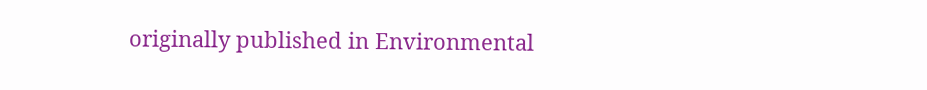originally published in Environmental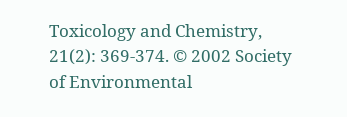Toxicology and Chemistry, 21(2): 369-374. © 2002 Society of Environmental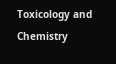Toxicology and Chemistry